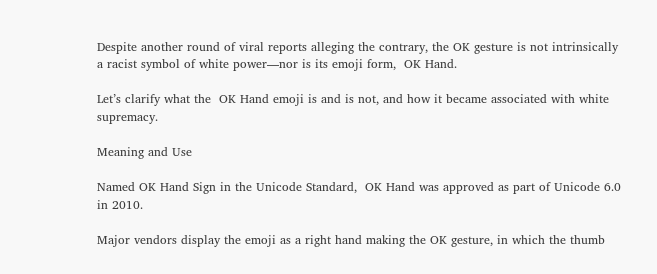Despite another round of viral reports alleging the contrary, the OK gesture is not intrinsically a racist symbol of white power—nor is its emoji form,  OK Hand.

Let’s clarify what the  OK Hand emoji is and is not, and how it became associated with white supremacy.

Meaning and Use

Named OK Hand Sign in the Unicode Standard,  OK Hand was approved as part of Unicode 6.0 in 2010.

Major vendors display the emoji as a right hand making the OK gesture, in which the thumb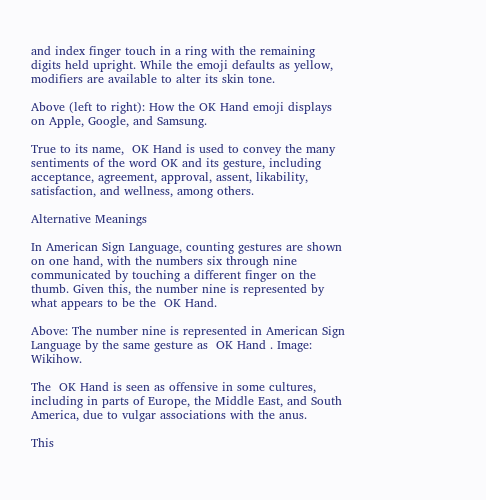and index finger touch in a ring with the remaining digits held upright. While the emoji defaults as yellow, modifiers are available to alter its skin tone.

Above (left to right): How the OK Hand emoji displays on Apple, Google, and Samsung.

True to its name,  OK Hand is used to convey the many sentiments of the word OK and its gesture, including acceptance, agreement, approval, assent, likability, satisfaction, and wellness, among others.

Alternative Meanings

In American Sign Language, counting gestures are shown on one hand, with the numbers six through nine communicated by touching a different finger on the thumb. Given this, the number nine is represented by what appears to be the  OK Hand.

Above: The number nine is represented in American Sign Language by the same gesture as  OK Hand . Image: Wikihow.

The  OK Hand is seen as offensive in some cultures, including in parts of Europe, the Middle East, and South America, due to vulgar associations with the anus.

This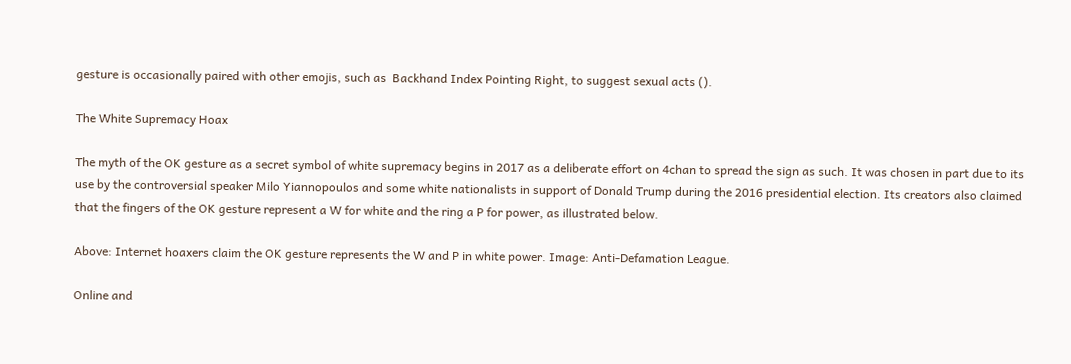gesture is occasionally paired with other emojis, such as  Backhand Index Pointing Right, to suggest sexual acts ().

The White Supremacy Hoax

The myth of the OK gesture as a secret symbol of white supremacy begins in 2017 as a deliberate effort on 4chan to spread the sign as such. It was chosen in part due to its use by the controversial speaker Milo Yiannopoulos and some white nationalists in support of Donald Trump during the 2016 presidential election. Its creators also claimed that the fingers of the OK gesture represent a W for white and the ring a P for power, as illustrated below.

Above: Internet hoaxers claim the OK gesture represents the W and P in white power. Image: Anti-Defamation League.

Online and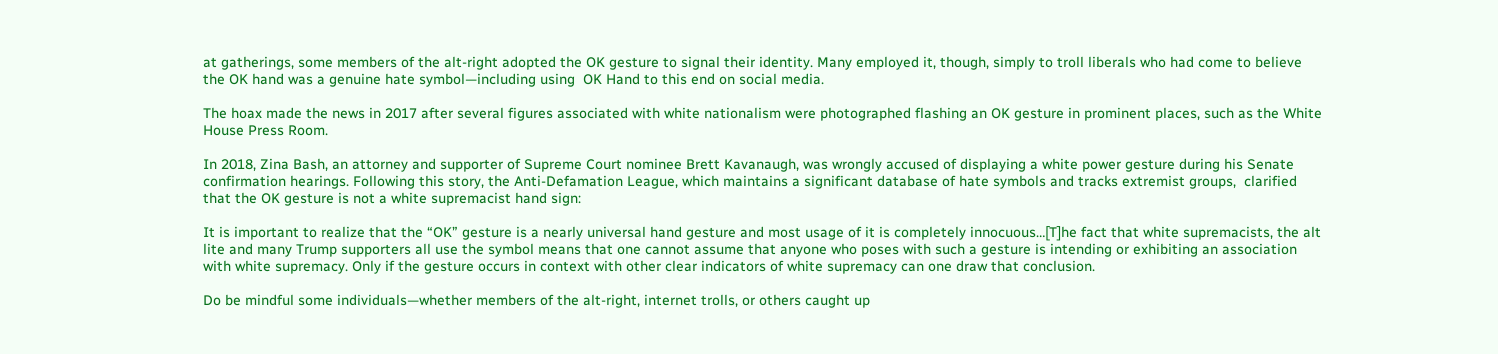at gatherings, some members of the alt-right adopted the OK gesture to signal their identity. Many employed it, though, simply to troll liberals who had come to believe the OK hand was a genuine hate symbol—including using  OK Hand to this end on social media.

The hoax made the news in 2017 after several figures associated with white nationalism were photographed flashing an OK gesture in prominent places, such as the White House Press Room.

In 2018, Zina Bash, an attorney and supporter of Supreme Court nominee Brett Kavanaugh, was wrongly accused of displaying a white power gesture during his Senate confirmation hearings. Following this story, the Anti-Defamation League, which maintains a significant database of hate symbols and tracks extremist groups,  clarified that the OK gesture is not a white supremacist hand sign:

It is important to realize that the “OK” gesture is a nearly universal hand gesture and most usage of it is completely innocuous…[T]he fact that white supremacists, the alt lite and many Trump supporters all use the symbol means that one cannot assume that anyone who poses with such a gesture is intending or exhibiting an association with white supremacy. Only if the gesture occurs in context with other clear indicators of white supremacy can one draw that conclusion.

Do be mindful some individuals—whether members of the alt-right, internet trolls, or others caught up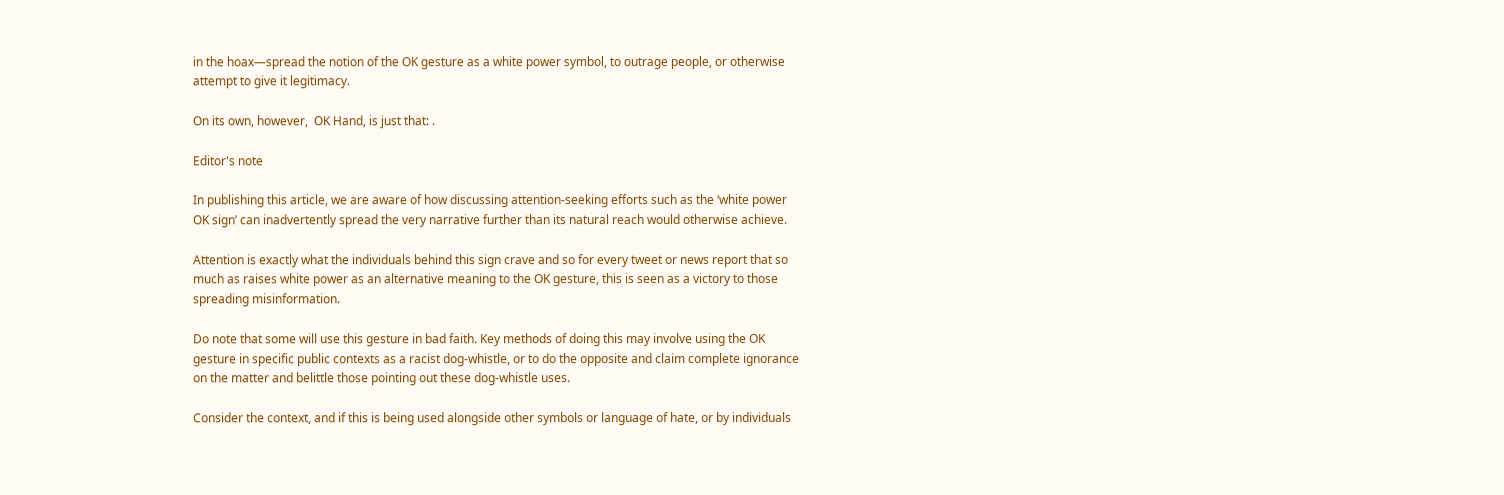in the hoax—spread the notion of the OK gesture as a white power symbol, to outrage people, or otherwise attempt to give it legitimacy.

On its own, however,  OK Hand, is just that: .

Editor's note

In publishing this article, we are aware of how discussing attention-seeking efforts such as the ‘white power OK sign’ can inadvertently spread the very narrative further than its natural reach would otherwise achieve.

Attention is exactly what the individuals behind this sign crave and so for every tweet or news report that so much as raises white power as an alternative meaning to the OK gesture, this is seen as a victory to those spreading misinformation.

Do note that some will use this gesture in bad faith. Key methods of doing this may involve using the OK gesture in specific public contexts as a racist dog-whistle, or to do the opposite and claim complete ignorance on the matter and belittle those pointing out these dog-whistle uses.

Consider the context, and if this is being used alongside other symbols or language of hate, or by individuals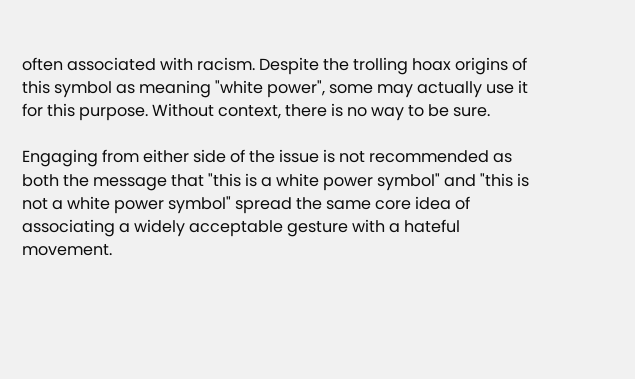often associated with racism. Despite the trolling hoax origins of this symbol as meaning "white power", some may actually use it for this purpose. Without context, there is no way to be sure.

Engaging from either side of the issue is not recommended as both the message that "this is a white power symbol" and "this is not a white power symbol" spread the same core idea of associating a widely acceptable gesture with a hateful movement.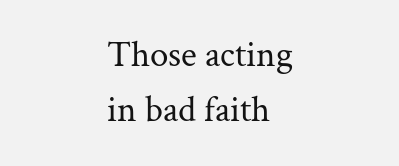Those acting in bad faith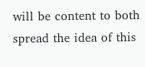will be content to both spread the idea of this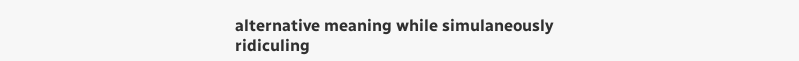alternative meaning while simulaneously ridiculing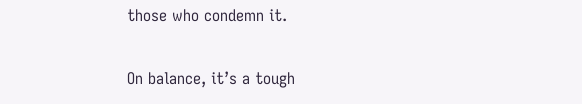those who condemn it.

On balance, it’s a tough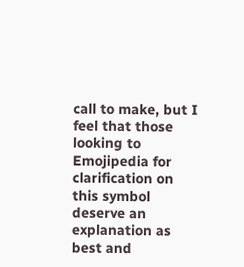call to make, but I feel that those looking to Emojipedia for clarification on this symbol deserve an explanation as best and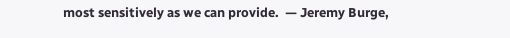most sensitively as we can provide.  — Jeremy Burge,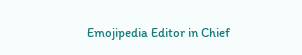Emojipedia Editor in Chief